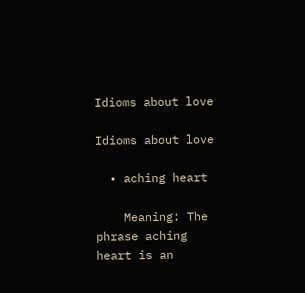Idioms about love

Idioms about love

  • aching heart

    Meaning: The phrase aching heart is an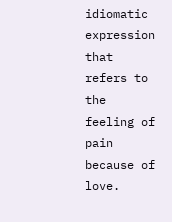idiomatic expression that refers to the feeling of pain because of love.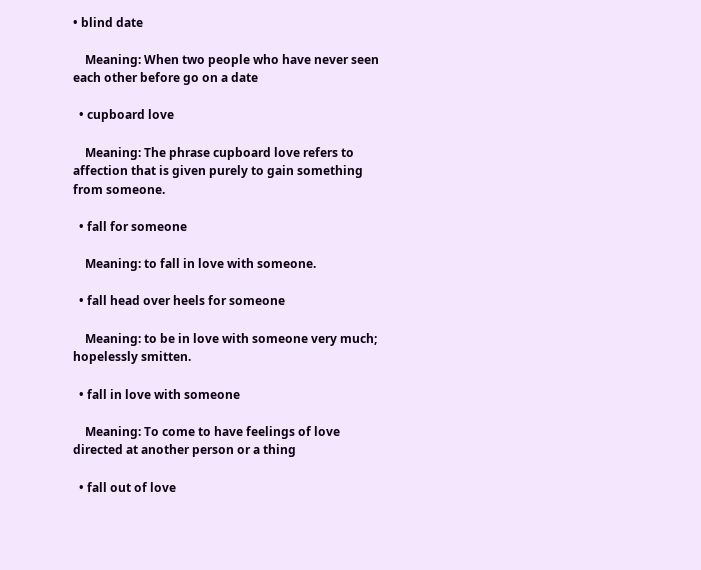• blind date

    Meaning: When two people who have never seen each other before go on a date

  • cupboard love

    Meaning: The phrase cupboard love refers to affection that is given purely to gain something from someone.

  • fall for someone

    Meaning: to fall in love with someone.

  • fall head over heels for someone

    Meaning: to be in love with someone very much; hopelessly smitten.

  • fall in love with someone

    Meaning: To come to have feelings of love directed at another person or a thing

  • fall out of love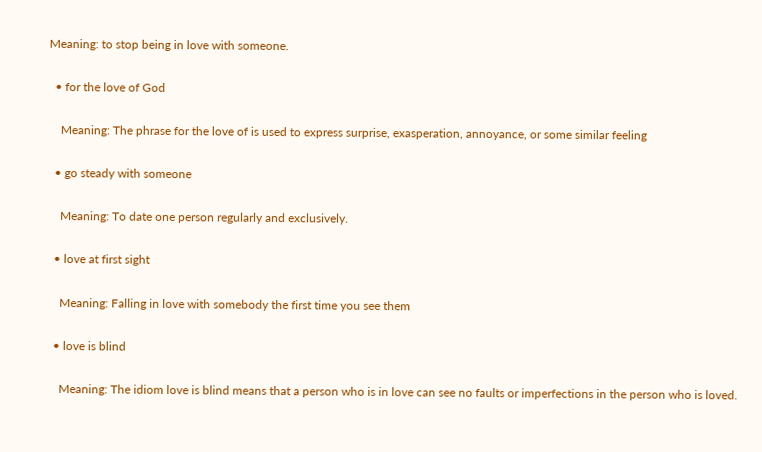Meaning: to stop being in love with someone.

  • for the love of God

    Meaning: The phrase for the love of is used to express surprise, exasperation, annoyance, or some similar feeling

  • go steady with someone

    Meaning: To date one person regularly and exclusively.

  • love at first sight

    Meaning: Falling in love with somebody the first time you see them

  • love is blind

    Meaning: The idiom love is blind means that a person who is in love can see no faults or imperfections in the person who is loved.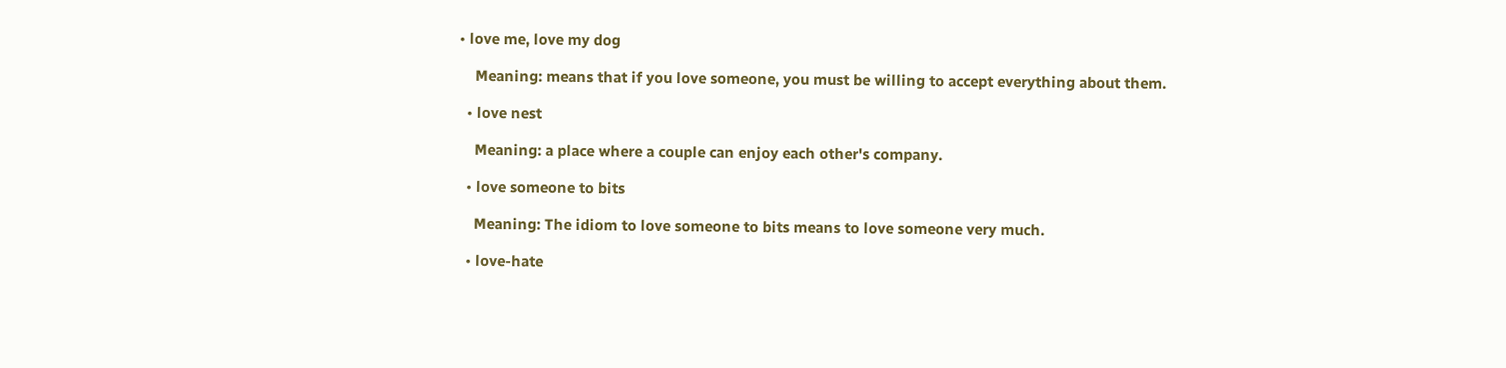• love me, love my dog

    Meaning: means that if you love someone, you must be willing to accept everything about them.

  • love nest

    Meaning: a place where a couple can enjoy each other's company.

  • love someone to bits

    Meaning: The idiom to love someone to bits means to love someone very much.

  • love-hate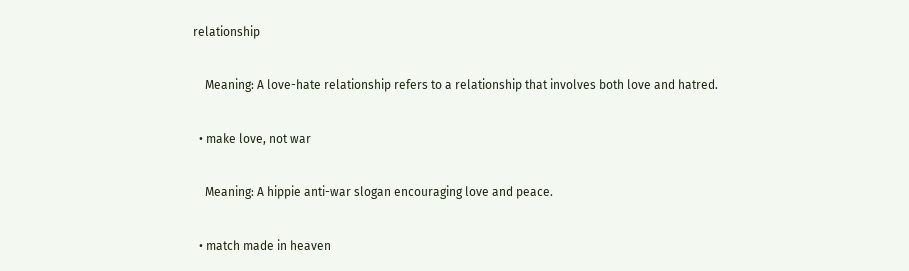relationship

    Meaning: A love-hate relationship refers to a relationship that involves both love and hatred.

  • make love, not war

    Meaning: A hippie anti-war slogan encouraging love and peace.

  • match made in heaven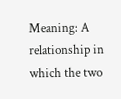Meaning: A relationship in which the two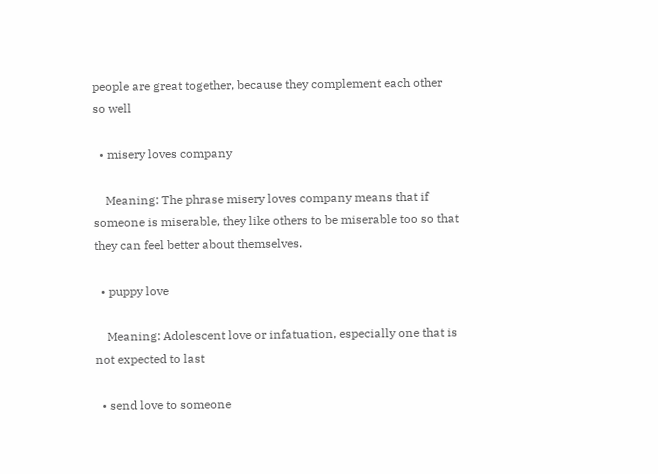people are great together, because they complement each other so well

  • misery loves company

    Meaning: The phrase misery loves company means that if someone is miserable, they like others to be miserable too so that they can feel better about themselves.

  • puppy love

    Meaning: Adolescent love or infatuation, especially one that is not expected to last

  • send love to someone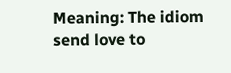Meaning: The idiom send love to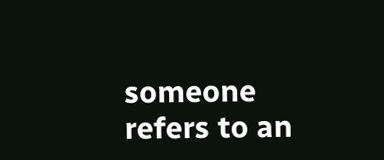someone refers to an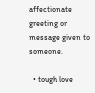affectionate greeting or message given to someone.

  • tough love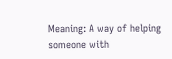Meaning: A way of helping someone with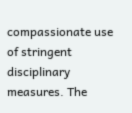compassionate use of stringent disciplinary measures. The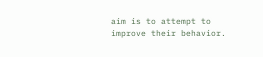aim is to attempt to improve their behavior.